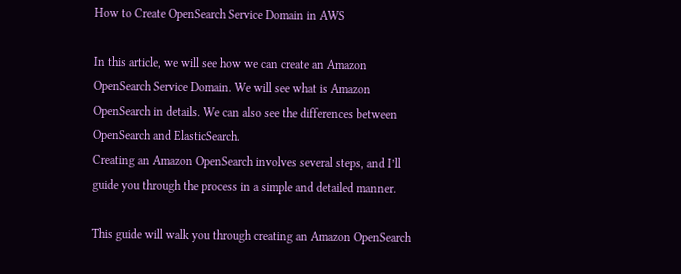How to Create OpenSearch Service Domain in AWS

In this article, we will see how we can create an Amazon OpenSearch Service Domain. We will see what is Amazon OpenSearch in details. We can also see the differences between OpenSearch and ElasticSearch.
Creating an Amazon OpenSearch involves several steps, and I’ll guide you through the process in a simple and detailed manner.

This guide will walk you through creating an Amazon OpenSearch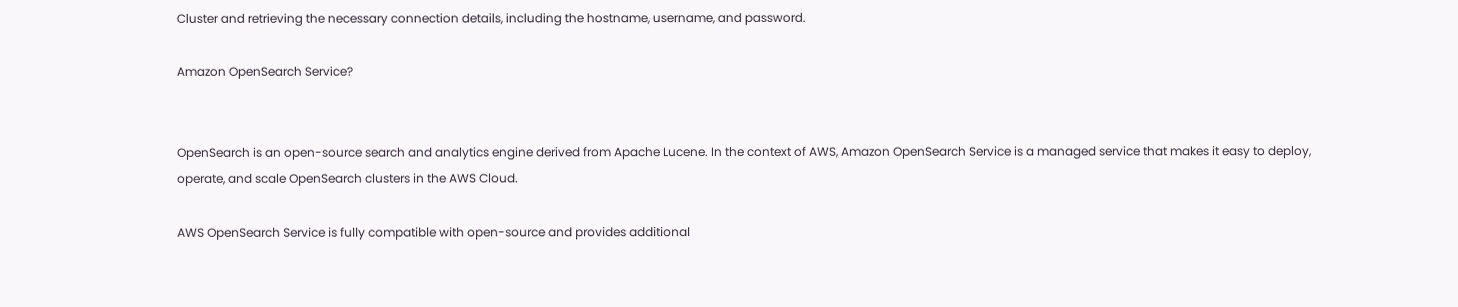Cluster and retrieving the necessary connection details, including the hostname, username, and password.

Amazon OpenSearch Service?


OpenSearch is an open-source search and analytics engine derived from Apache Lucene. In the context of AWS, Amazon OpenSearch Service is a managed service that makes it easy to deploy, operate, and scale OpenSearch clusters in the AWS Cloud.

AWS OpenSearch Service is fully compatible with open-source and provides additional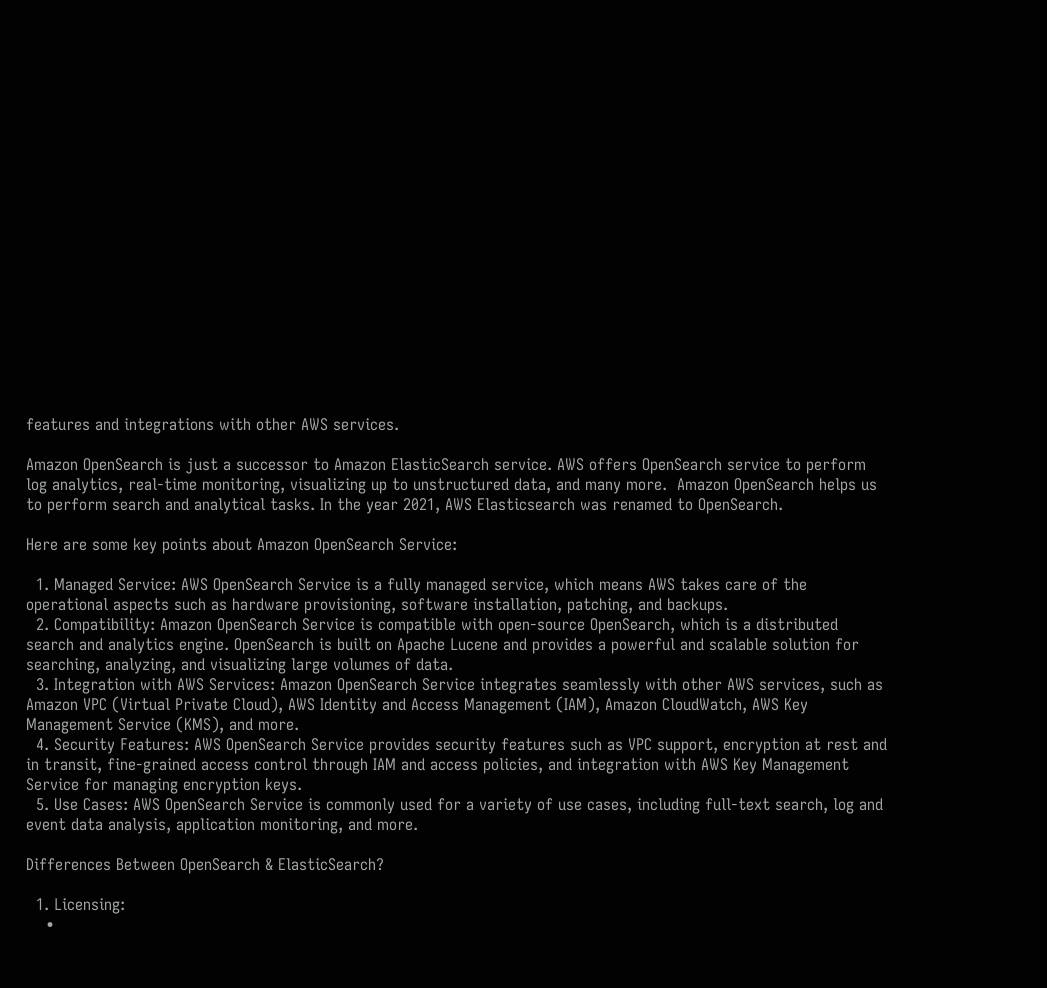features and integrations with other AWS services.

Amazon OpenSearch is just a successor to Amazon ElasticSearch service. AWS offers OpenSearch service to perform log analytics, real-time monitoring, visualizing up to unstructured data, and many more.  Amazon OpenSearch helps us to perform search and analytical tasks. In the year 2021, AWS Elasticsearch was renamed to OpenSearch.

Here are some key points about Amazon OpenSearch Service:

  1. Managed Service: AWS OpenSearch Service is a fully managed service, which means AWS takes care of the operational aspects such as hardware provisioning, software installation, patching, and backups.
  2. Compatibility: Amazon OpenSearch Service is compatible with open-source OpenSearch, which is a distributed search and analytics engine. OpenSearch is built on Apache Lucene and provides a powerful and scalable solution for searching, analyzing, and visualizing large volumes of data.
  3. Integration with AWS Services: Amazon OpenSearch Service integrates seamlessly with other AWS services, such as Amazon VPC (Virtual Private Cloud), AWS Identity and Access Management (IAM), Amazon CloudWatch, AWS Key Management Service (KMS), and more.
  4. Security Features: AWS OpenSearch Service provides security features such as VPC support, encryption at rest and in transit, fine-grained access control through IAM and access policies, and integration with AWS Key Management Service for managing encryption keys.
  5. Use Cases: AWS OpenSearch Service is commonly used for a variety of use cases, including full-text search, log and event data analysis, application monitoring, and more.

Differences Between OpenSearch & ElasticSearch?

  1. Licensing:
    •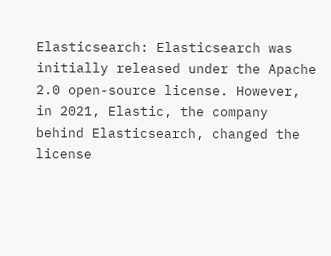Elasticsearch: Elasticsearch was initially released under the Apache 2.0 open-source license. However, in 2021, Elastic, the company behind Elasticsearch, changed the license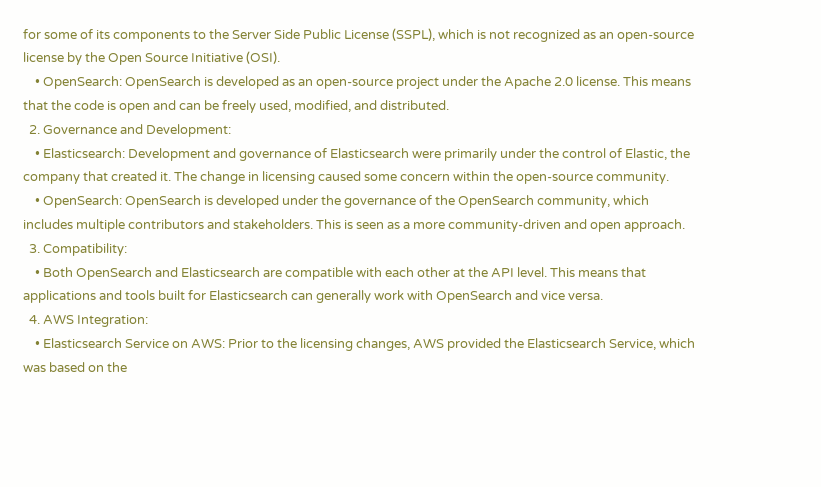for some of its components to the Server Side Public License (SSPL), which is not recognized as an open-source license by the Open Source Initiative (OSI).
    • OpenSearch: OpenSearch is developed as an open-source project under the Apache 2.0 license. This means that the code is open and can be freely used, modified, and distributed.
  2. Governance and Development:
    • Elasticsearch: Development and governance of Elasticsearch were primarily under the control of Elastic, the company that created it. The change in licensing caused some concern within the open-source community.
    • OpenSearch: OpenSearch is developed under the governance of the OpenSearch community, which includes multiple contributors and stakeholders. This is seen as a more community-driven and open approach.
  3. Compatibility:
    • Both OpenSearch and Elasticsearch are compatible with each other at the API level. This means that applications and tools built for Elasticsearch can generally work with OpenSearch and vice versa.
  4. AWS Integration:
    • Elasticsearch Service on AWS: Prior to the licensing changes, AWS provided the Elasticsearch Service, which was based on the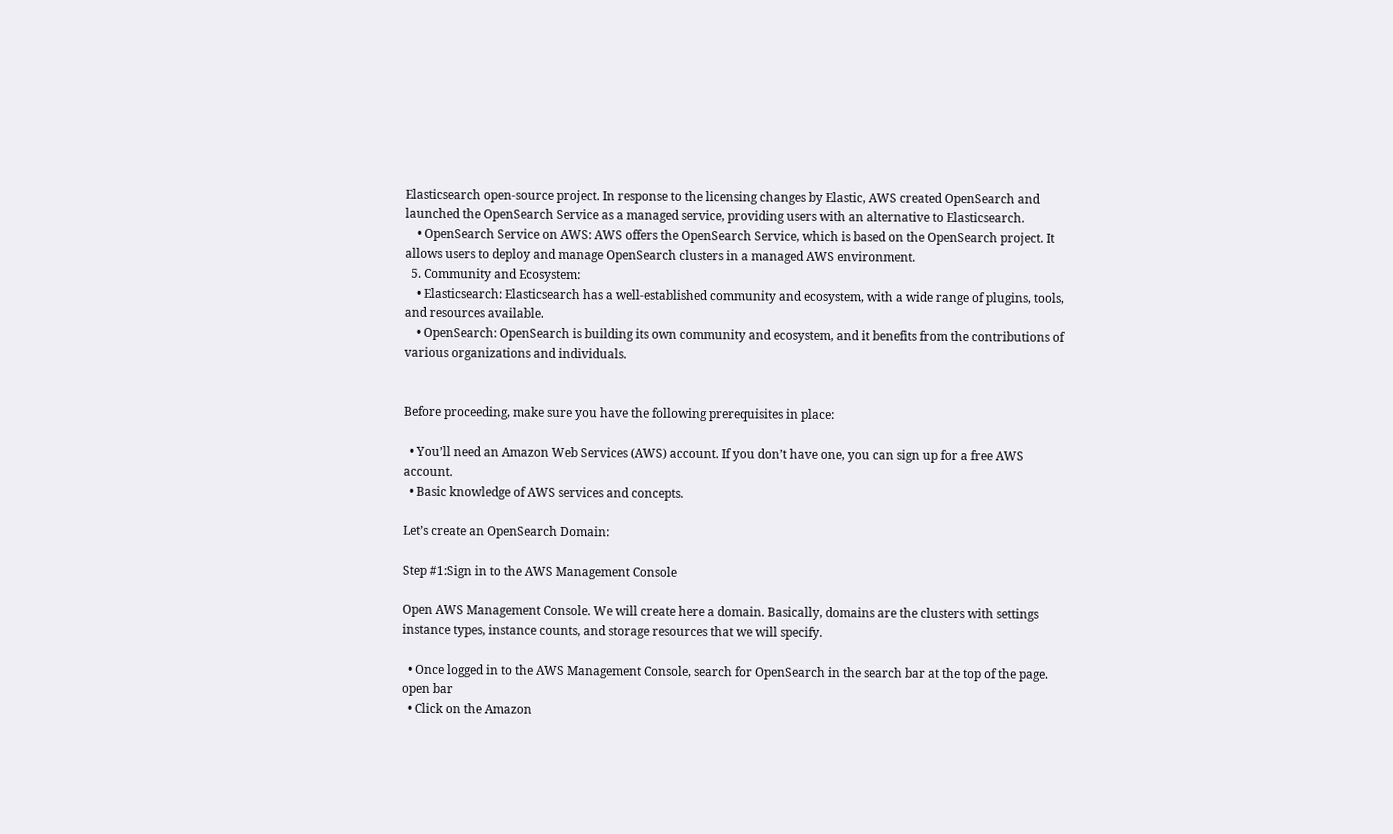Elasticsearch open-source project. In response to the licensing changes by Elastic, AWS created OpenSearch and launched the OpenSearch Service as a managed service, providing users with an alternative to Elasticsearch.
    • OpenSearch Service on AWS: AWS offers the OpenSearch Service, which is based on the OpenSearch project. It allows users to deploy and manage OpenSearch clusters in a managed AWS environment.
  5. Community and Ecosystem:
    • Elasticsearch: Elasticsearch has a well-established community and ecosystem, with a wide range of plugins, tools, and resources available.
    • OpenSearch: OpenSearch is building its own community and ecosystem, and it benefits from the contributions of various organizations and individuals.


Before proceeding, make sure you have the following prerequisites in place:

  • You’ll need an Amazon Web Services (AWS) account. If you don’t have one, you can sign up for a free AWS account.
  • Basic knowledge of AWS services and concepts.

Let’s create an OpenSearch Domain:

Step #1:Sign in to the AWS Management Console

Open AWS Management Console. We will create here a domain. Basically, domains are the clusters with settings instance types, instance counts, and storage resources that we will specify.

  • Once logged in to the AWS Management Console, search for OpenSearch in the search bar at the top of the page.
open bar
  • Click on the Amazon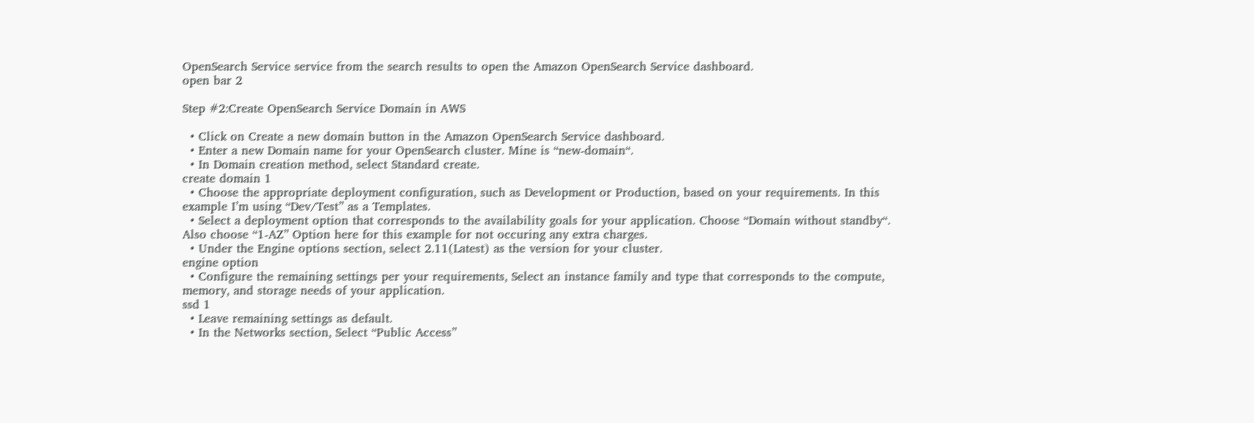OpenSearch Service service from the search results to open the Amazon OpenSearch Service dashboard.
open bar 2

Step #2:Create OpenSearch Service Domain in AWS

  • Click on Create a new domain button in the Amazon OpenSearch Service dashboard.
  • Enter a new Domain name for your OpenSearch cluster. Mine is “new-domain“.
  • In Domain creation method, select Standard create.
create domain 1
  • Choose the appropriate deployment configuration, such as Development or Production, based on your requirements. In this example I’m using “Dev/Test” as a Templates.
  • Select a deployment option that corresponds to the availability goals for your application. Choose “Domain without standby“. Also choose “1-AZ” Option here for this example for not occuring any extra charges.
  • Under the Engine options section, select 2.11(Latest) as the version for your cluster.
engine option
  • Configure the remaining settings per your requirements, Select an instance family and type that corresponds to the compute, memory, and storage needs of your application.
ssd 1
  • Leave remaining settings as default.
  • In the Networks section, Select “Public Access”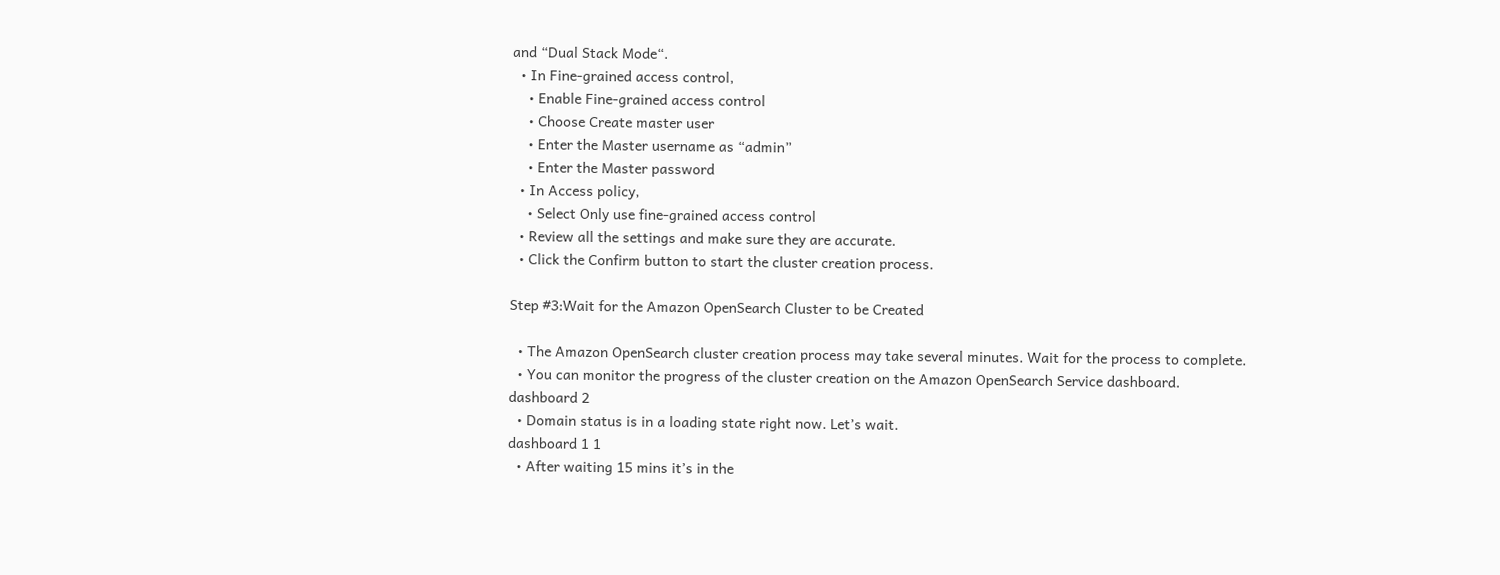and “Dual Stack Mode“.
  • In Fine-grained access control,
    • Enable Fine-grained access control
    • Choose Create master user
    • Enter the Master username as “admin”
    • Enter the Master password
  • In Access policy,
    • Select Only use fine-grained access control
  • Review all the settings and make sure they are accurate.
  • Click the Confirm button to start the cluster creation process.

Step #3:Wait for the Amazon OpenSearch Cluster to be Created

  • The Amazon OpenSearch cluster creation process may take several minutes. Wait for the process to complete.
  • You can monitor the progress of the cluster creation on the Amazon OpenSearch Service dashboard.
dashboard 2
  • Domain status is in a loading state right now. Let’s wait.
dashboard 1 1
  • After waiting 15 mins it’s in the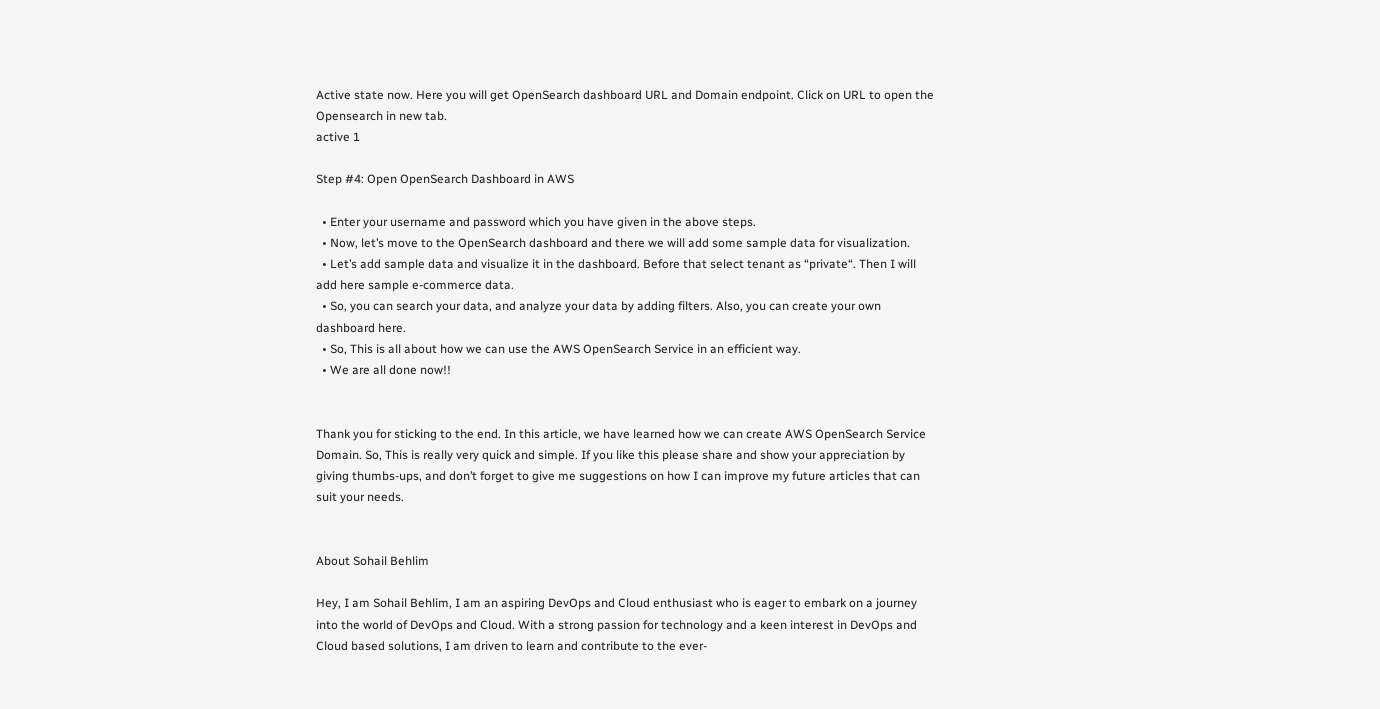Active state now. Here you will get OpenSearch dashboard URL and Domain endpoint. Click on URL to open the Opensearch in new tab.
active 1

Step #4: Open OpenSearch Dashboard in AWS

  • Enter your username and password which you have given in the above steps.
  • Now, let’s move to the OpenSearch dashboard and there we will add some sample data for visualization.
  • Let’s add sample data and visualize it in the dashboard. Before that select tenant as “private“. Then I will add here sample e-commerce data.
  • So, you can search your data, and analyze your data by adding filters. Also, you can create your own dashboard here.
  • So, This is all about how we can use the AWS OpenSearch Service in an efficient way.
  • We are all done now!!


Thank you for sticking to the end. In this article, we have learned how we can create AWS OpenSearch Service Domain. So, This is really very quick and simple. If you like this please share and show your appreciation by giving thumbs-ups, and don’t forget to give me suggestions on how I can improve my future articles that can suit your needs.


About Sohail Behlim

Hey, I am Sohail Behlim, I am an aspiring DevOps and Cloud enthusiast who is eager to embark on a journey into the world of DevOps and Cloud. With a strong passion for technology and a keen interest in DevOps and Cloud based solutions, I am driven to learn and contribute to the ever-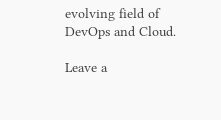evolving field of DevOps and Cloud.

Leave a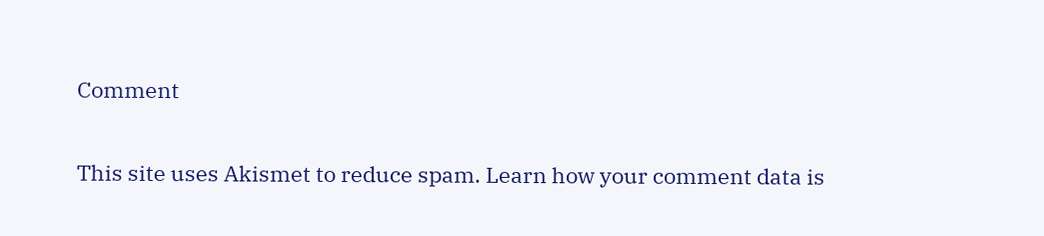Comment

This site uses Akismet to reduce spam. Learn how your comment data is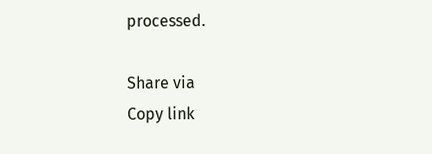processed.

Share via
Copy link